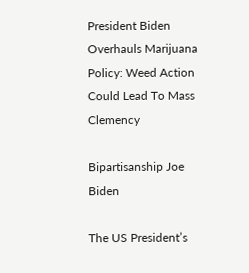President Biden Overhauls Marijuana Policy: Weed Action Could Lead To Mass Clemency

Bipartisanship Joe Biden

The US President’s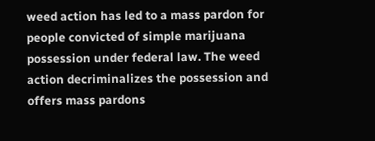weed action has led to a mass pardon for people convicted of simple marijuana possession under federal law. The weed action decriminalizes the possession and offers mass pardons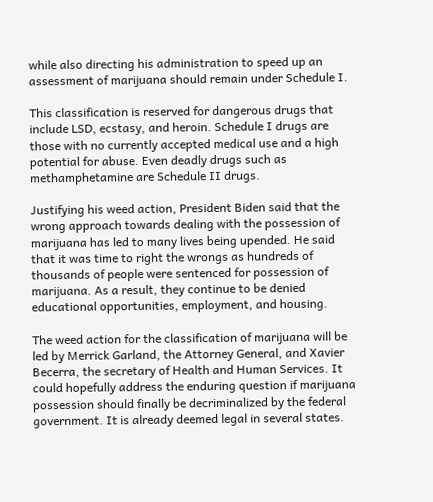while also directing his administration to speed up an assessment of marijuana should remain under Schedule I.

This classification is reserved for dangerous drugs that include LSD, ecstasy, and heroin. Schedule I drugs are those with no currently accepted medical use and a high potential for abuse. Even deadly drugs such as methamphetamine are Schedule II drugs.

Justifying his weed action, President Biden said that the wrong approach towards dealing with the possession of marijuana has led to many lives being upended. He said that it was time to right the wrongs as hundreds of thousands of people were sentenced for possession of marijuana. As a result, they continue to be denied educational opportunities, employment, and housing.

The weed action for the classification of marijuana will be led by Merrick Garland, the Attorney General, and Xavier Becerra, the secretary of Health and Human Services. It could hopefully address the enduring question if marijuana possession should finally be decriminalized by the federal government. It is already deemed legal in several states.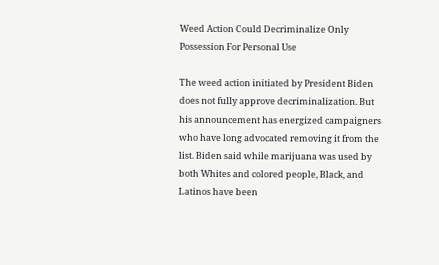Weed Action Could Decriminalize Only Possession For Personal Use

The weed action initiated by President Biden does not fully approve decriminalization. But his announcement has energized campaigners who have long advocated removing it from the list. Biden said while marijuana was used by both Whites and colored people, Black, and Latinos have been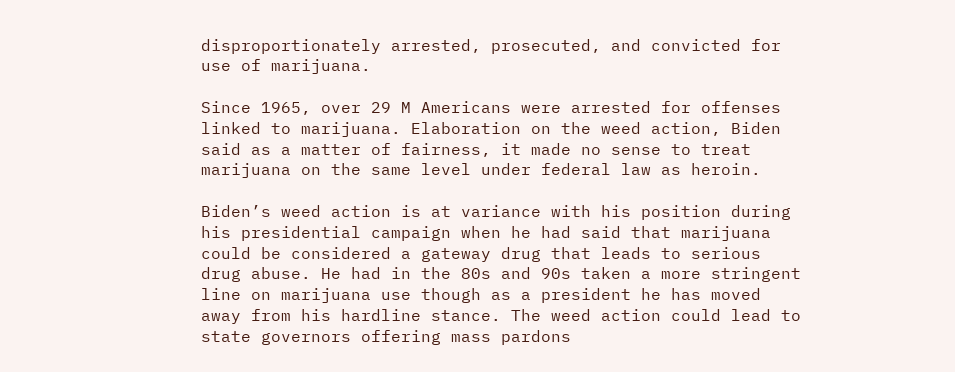disproportionately arrested, prosecuted, and convicted for use of marijuana.

Since 1965, over 29 M Americans were arrested for offenses linked to marijuana. Elaboration on the weed action, Biden said as a matter of fairness, it made no sense to treat marijuana on the same level under federal law as heroin.

Biden’s weed action is at variance with his position during his presidential campaign when he had said that marijuana could be considered a gateway drug that leads to serious drug abuse. He had in the 80s and 90s taken a more stringent line on marijuana use though as a president he has moved away from his hardline stance. The weed action could lead to state governors offering mass pardons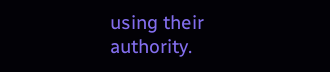using their authority.